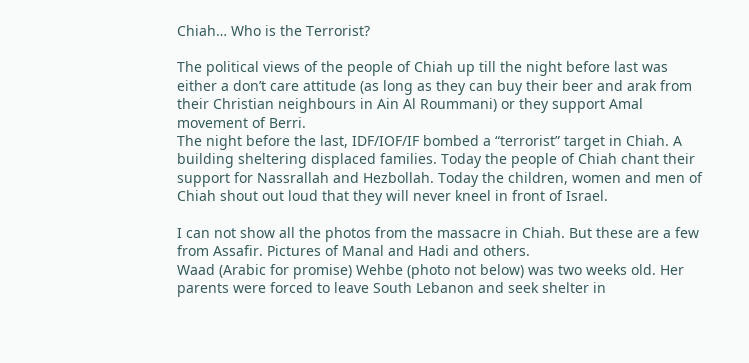Chiah… Who is the Terrorist?

The political views of the people of Chiah up till the night before last was either a don’t care attitude (as long as they can buy their beer and arak from their Christian neighbours in Ain Al Roummani) or they support Amal movement of Berri.
The night before the last, IDF/IOF/IF bombed a “terrorist” target in Chiah. A building sheltering displaced families. Today the people of Chiah chant their support for Nassrallah and Hezbollah. Today the children, women and men of Chiah shout out loud that they will never kneel in front of Israel.

I can not show all the photos from the massacre in Chiah. But these are a few from Assafir. Pictures of Manal and Hadi and others.
Waad (Arabic for promise) Wehbe (photo not below) was two weeks old. Her parents were forced to leave South Lebanon and seek shelter in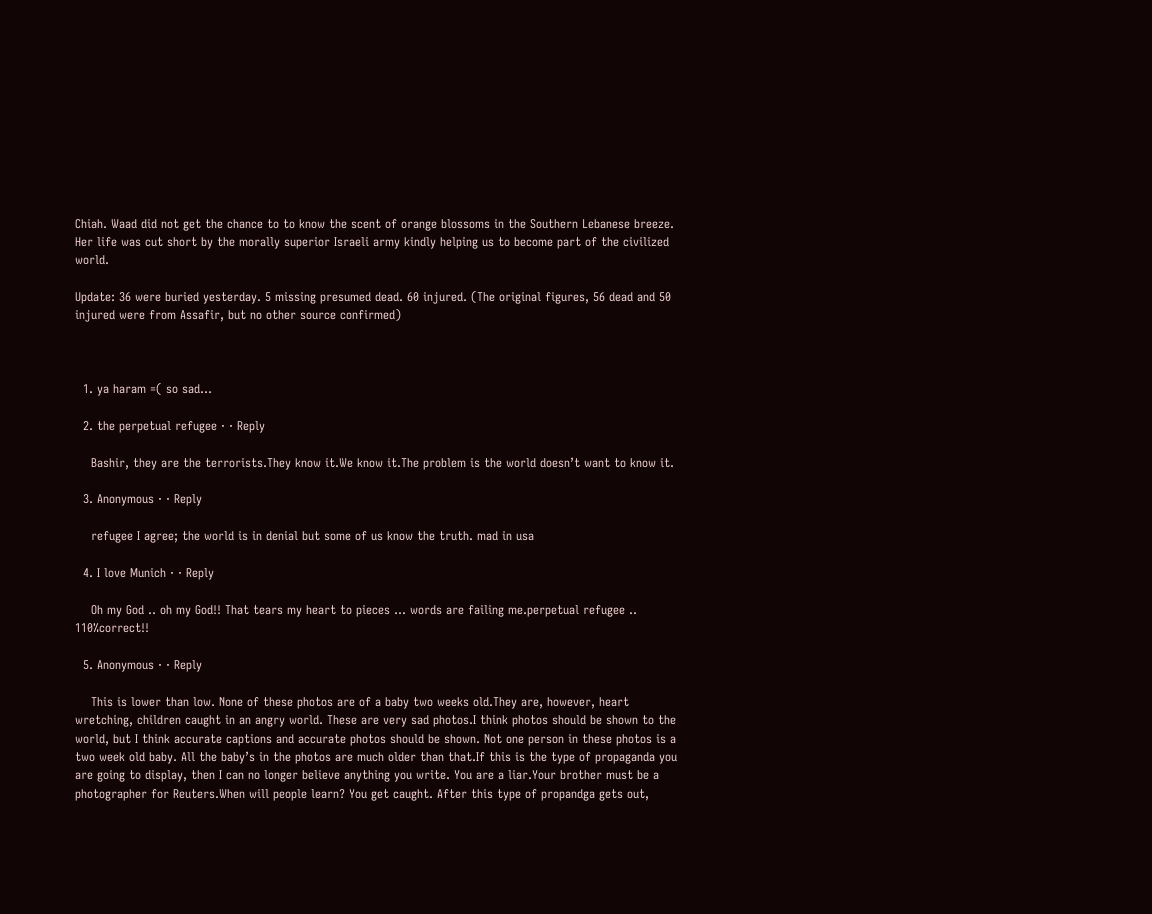Chiah. Waad did not get the chance to to know the scent of orange blossoms in the Southern Lebanese breeze. Her life was cut short by the morally superior Israeli army kindly helping us to become part of the civilized world.

Update: 36 were buried yesterday. 5 missing presumed dead. 60 injured. (The original figures, 56 dead and 50 injured were from Assafir, but no other source confirmed)



  1. ya haram =( so sad…

  2. the perpetual refugee · · Reply

    Bashir, they are the terrorists.They know it.We know it.The problem is the world doesn’t want to know it.

  3. Anonymous · · Reply

    refugee I agree; the world is in denial but some of us know the truth. mad in usa

  4. I love Munich · · Reply

    Oh my God .. oh my God!! That tears my heart to pieces … words are failing me.perpetual refugee .. 110%correct!!

  5. Anonymous · · Reply

    This is lower than low. None of these photos are of a baby two weeks old.They are, however, heart wretching, children caught in an angry world. These are very sad photos.I think photos should be shown to the world, but I think accurate captions and accurate photos should be shown. Not one person in these photos is a two week old baby. All the baby’s in the photos are much older than that.If this is the type of propaganda you are going to display, then I can no longer believe anything you write. You are a liar.Your brother must be a photographer for Reuters.When will people learn? You get caught. After this type of propandga gets out,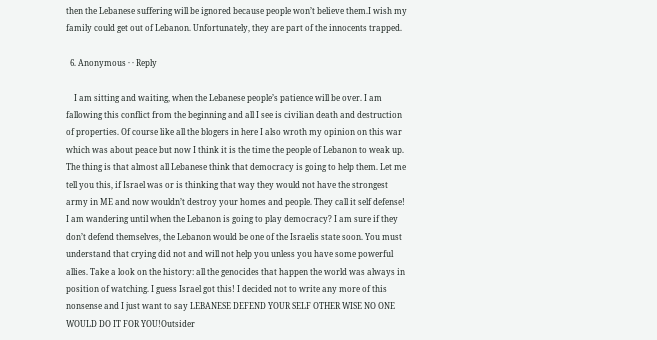then the Lebanese suffering will be ignored because people won’t believe them.I wish my family could get out of Lebanon. Unfortunately, they are part of the innocents trapped.

  6. Anonymous · · Reply

    I am sitting and waiting, when the Lebanese people’s patience will be over. I am fallowing this conflict from the beginning and all I see is civilian death and destruction of properties. Of course like all the blogers in here I also wroth my opinion on this war which was about peace but now I think it is the time the people of Lebanon to weak up. The thing is that almost all Lebanese think that democracy is going to help them. Let me tell you this, if Israel was or is thinking that way they would not have the strongest army in ME and now wouldn’t destroy your homes and people. They call it self defense! I am wandering until when the Lebanon is going to play democracy? I am sure if they don’t defend themselves, the Lebanon would be one of the Israelis state soon. You must understand that crying did not and will not help you unless you have some powerful allies. Take a look on the history: all the genocides that happen the world was always in position of watching. I guess Israel got this! I decided not to write any more of this nonsense and I just want to say LEBANESE DEFEND YOUR SELF OTHER WISE NO ONE WOULD DO IT FOR YOU!Outsider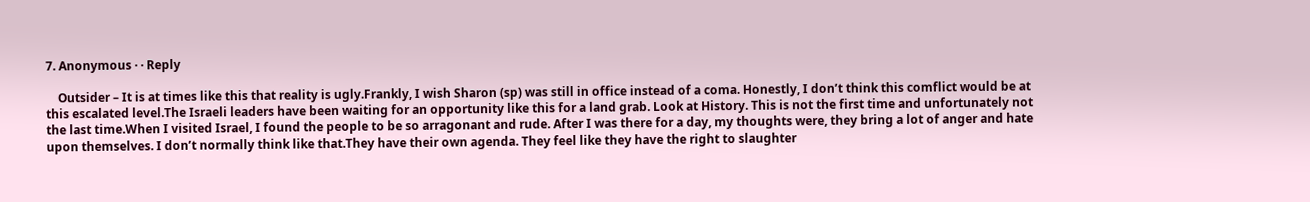7. Anonymous · · Reply

    Outsider – It is at times like this that reality is ugly.Frankly, I wish Sharon (sp) was still in office instead of a coma. Honestly, I don’t think this comflict would be at this escalated level.The Israeli leaders have been waiting for an opportunity like this for a land grab. Look at History. This is not the first time and unfortunately not the last time.When I visited Israel, I found the people to be so arragonant and rude. After I was there for a day, my thoughts were, they bring a lot of anger and hate upon themselves. I don’t normally think like that.They have their own agenda. They feel like they have the right to slaughter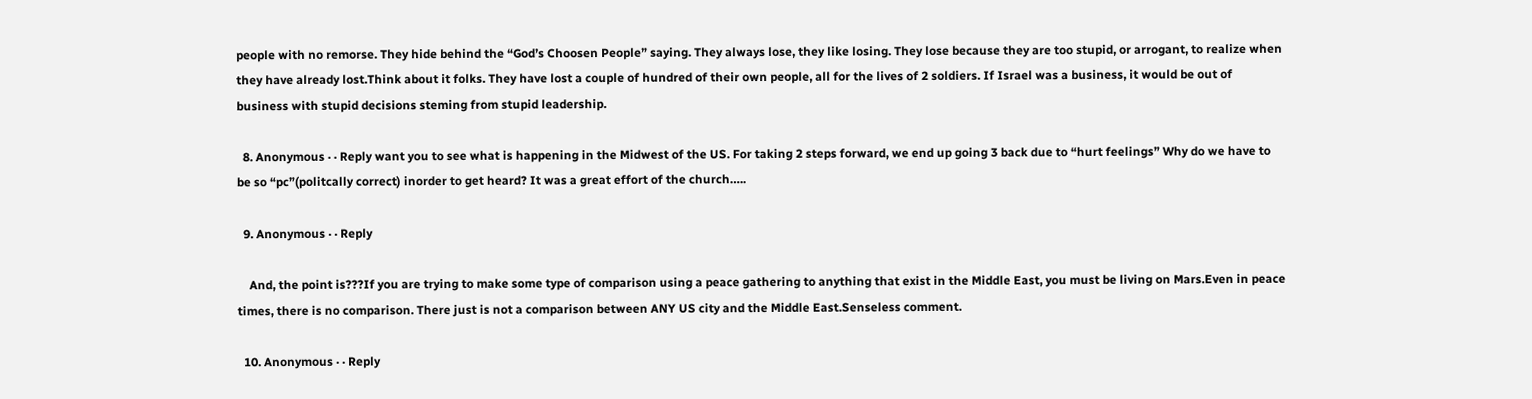people with no remorse. They hide behind the “God’s Choosen People” saying. They always lose, they like losing. They lose because they are too stupid, or arrogant, to realize when they have already lost.Think about it folks. They have lost a couple of hundred of their own people, all for the lives of 2 soldiers. If Israel was a business, it would be out of business with stupid decisions steming from stupid leadership.

  8. Anonymous · · Reply want you to see what is happening in the Midwest of the US. For taking 2 steps forward, we end up going 3 back due to “hurt feelings” Why do we have to be so “pc”(politcally correct) inorder to get heard? It was a great effort of the church…..

  9. Anonymous · · Reply

    And, the point is???If you are trying to make some type of comparison using a peace gathering to anything that exist in the Middle East, you must be living on Mars.Even in peace times, there is no comparison. There just is not a comparison between ANY US city and the Middle East.Senseless comment.

  10. Anonymous · · Reply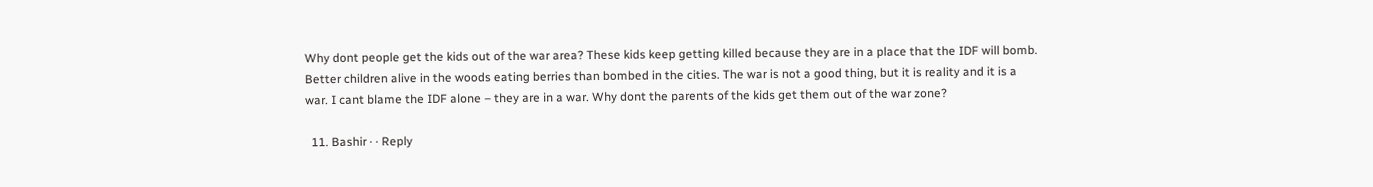Why dont people get the kids out of the war area? These kids keep getting killed because they are in a place that the IDF will bomb. Better children alive in the woods eating berries than bombed in the cities. The war is not a good thing, but it is reality and it is a war. I cant blame the IDF alone – they are in a war. Why dont the parents of the kids get them out of the war zone?

  11. Bashir · · Reply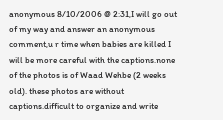anonymous 8/10/2006 @ 2:31,I will go out of my way and answer an anonymous comment,u r time when babies are killed I will be more careful with the captions.none of the photos is of Waad Wehbe (2 weeks old). these photos are without captions.difficult to organize and write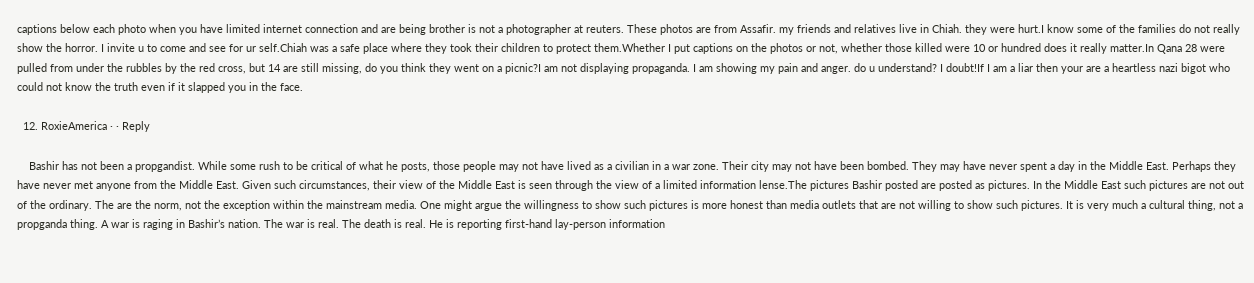captions below each photo when you have limited internet connection and are being brother is not a photographer at reuters. These photos are from Assafir. my friends and relatives live in Chiah. they were hurt.I know some of the families do not really show the horror. I invite u to come and see for ur self.Chiah was a safe place where they took their children to protect them.Whether I put captions on the photos or not, whether those killed were 10 or hundred does it really matter.In Qana 28 were pulled from under the rubbles by the red cross, but 14 are still missing, do you think they went on a picnic?I am not displaying propaganda. I am showing my pain and anger. do u understand? I doubt!If I am a liar then your are a heartless nazi bigot who could not know the truth even if it slapped you in the face.

  12. RoxieAmerica · · Reply

    Bashir has not been a propgandist. While some rush to be critical of what he posts, those people may not have lived as a civilian in a war zone. Their city may not have been bombed. They may have never spent a day in the Middle East. Perhaps they have never met anyone from the Middle East. Given such circumstances, their view of the Middle East is seen through the view of a limited information lense.The pictures Bashir posted are posted as pictures. In the Middle East such pictures are not out of the ordinary. The are the norm, not the exception within the mainstream media. One might argue the willingness to show such pictures is more honest than media outlets that are not willing to show such pictures. It is very much a cultural thing, not a propganda thing. A war is raging in Bashir’s nation. The war is real. The death is real. He is reporting first-hand lay-person information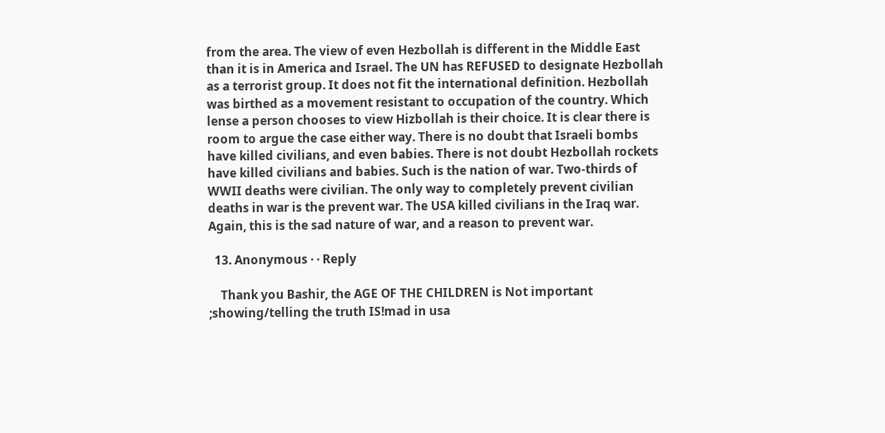from the area. The view of even Hezbollah is different in the Middle East than it is in America and Israel. The UN has REFUSED to designate Hezbollah as a terrorist group. It does not fit the international definition. Hezbollah was birthed as a movement resistant to occupation of the country. Which lense a person chooses to view Hizbollah is their choice. It is clear there is room to argue the case either way. There is no doubt that Israeli bombs have killed civilians, and even babies. There is not doubt Hezbollah rockets have killed civilians and babies. Such is the nation of war. Two-thirds of WWII deaths were civilian. The only way to completely prevent civilian deaths in war is the prevent war. The USA killed civilians in the Iraq war. Again, this is the sad nature of war, and a reason to prevent war.

  13. Anonymous · · Reply

    Thank you Bashir, the AGE OF THE CHILDREN is Not important ;showing/telling the truth IS!mad in usa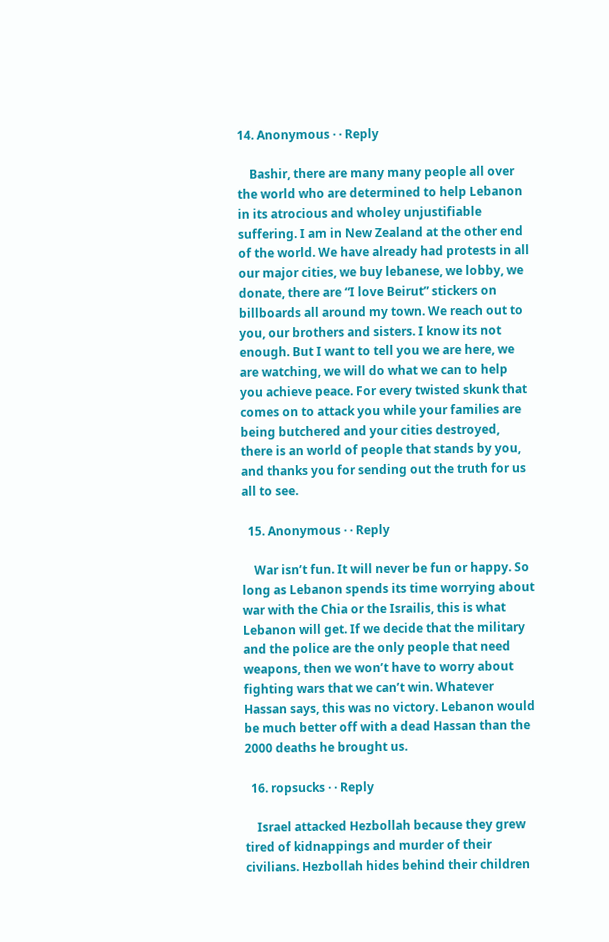14. Anonymous · · Reply

    Bashir, there are many many people all over the world who are determined to help Lebanon in its atrocious and wholey unjustifiable suffering. I am in New Zealand at the other end of the world. We have already had protests in all our major cities, we buy lebanese, we lobby, we donate, there are “I love Beirut” stickers on billboards all around my town. We reach out to you, our brothers and sisters. I know its not enough. But I want to tell you we are here, we are watching, we will do what we can to help you achieve peace. For every twisted skunk that comes on to attack you while your families are being butchered and your cities destroyed, there is an world of people that stands by you, and thanks you for sending out the truth for us all to see.

  15. Anonymous · · Reply

    War isn’t fun. It will never be fun or happy. So long as Lebanon spends its time worrying about war with the Chia or the Israilis, this is what Lebanon will get. If we decide that the military and the police are the only people that need weapons, then we won’t have to worry about fighting wars that we can’t win. Whatever Hassan says, this was no victory. Lebanon would be much better off with a dead Hassan than the 2000 deaths he brought us.

  16. ropsucks · · Reply

    Israel attacked Hezbollah because they grew tired of kidnappings and murder of their civilians. Hezbollah hides behind their children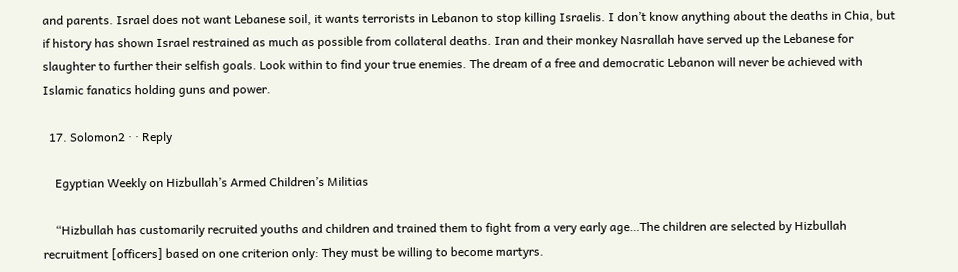and parents. Israel does not want Lebanese soil, it wants terrorists in Lebanon to stop killing Israelis. I don’t know anything about the deaths in Chia, but if history has shown Israel restrained as much as possible from collateral deaths. Iran and their monkey Nasrallah have served up the Lebanese for slaughter to further their selfish goals. Look within to find your true enemies. The dream of a free and democratic Lebanon will never be achieved with Islamic fanatics holding guns and power.

  17. Solomon2 · · Reply

    Egyptian Weekly on Hizbullah’s Armed Children’s Militias

    “Hizbullah has customarily recruited youths and children and trained them to fight from a very early age…The children are selected by Hizbullah recruitment [officers] based on one criterion only: They must be willing to become martyrs.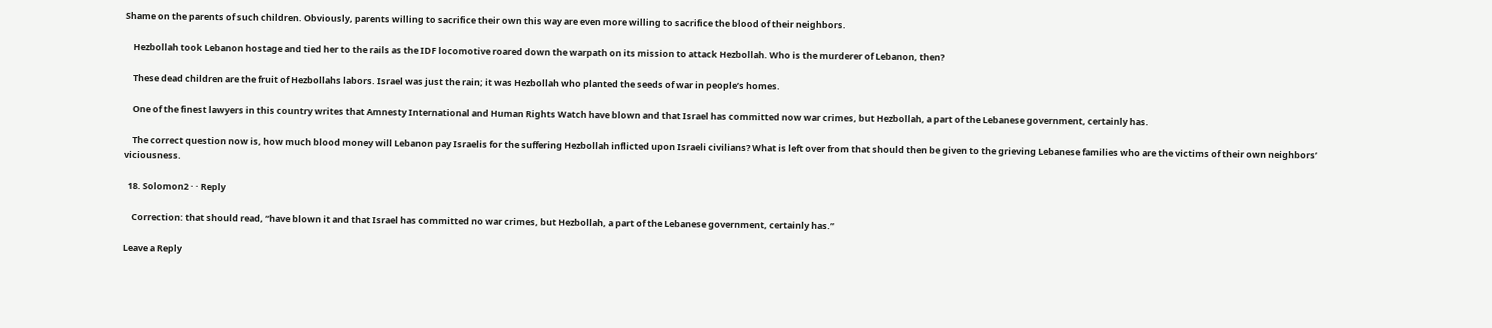Shame on the parents of such children. Obviously, parents willing to sacrifice their own this way are even more willing to sacrifice the blood of their neighbors.

    Hezbollah took Lebanon hostage and tied her to the rails as the IDF locomotive roared down the warpath on its mission to attack Hezbollah. Who is the murderer of Lebanon, then?

    These dead children are the fruit of Hezbollahs labors. Israel was just the rain; it was Hezbollah who planted the seeds of war in people’s homes.

    One of the finest lawyers in this country writes that Amnesty International and Human Rights Watch have blown and that Israel has committed now war crimes, but Hezbollah, a part of the Lebanese government, certainly has.

    The correct question now is, how much blood money will Lebanon pay Israelis for the suffering Hezbollah inflicted upon Israeli civilians? What is left over from that should then be given to the grieving Lebanese families who are the victims of their own neighbors’ viciousness.

  18. Solomon2 · · Reply

    Correction: that should read, “have blown it and that Israel has committed no war crimes, but Hezbollah, a part of the Lebanese government, certainly has.”

Leave a Reply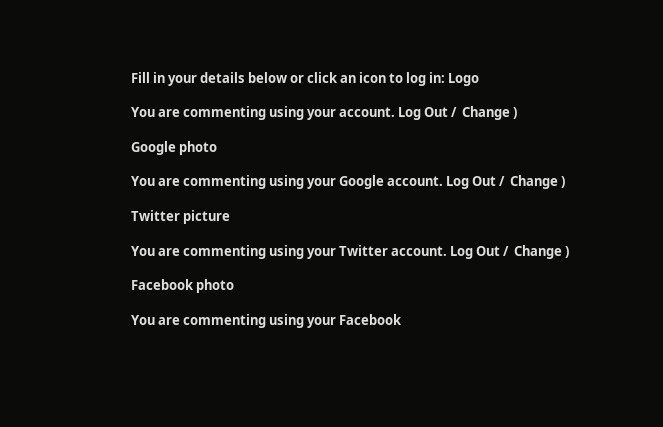Fill in your details below or click an icon to log in: Logo

You are commenting using your account. Log Out /  Change )

Google photo

You are commenting using your Google account. Log Out /  Change )

Twitter picture

You are commenting using your Twitter account. Log Out /  Change )

Facebook photo

You are commenting using your Facebook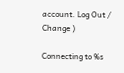account. Log Out /  Change )

Connecting to %s